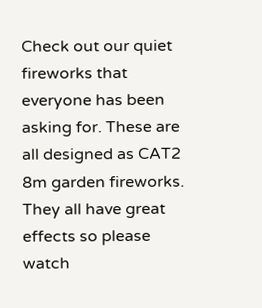Check out our quiet fireworks that everyone has been asking for. These are all designed as CAT2 8m garden fireworks. They all have great effects so please watch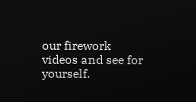our firework videos and see for yourself.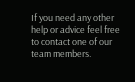If you need any other help or advice feel free to contact one of our team members.